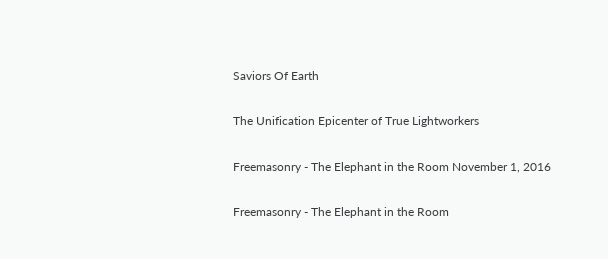Saviors Of Earth

The Unification Epicenter of True Lightworkers

Freemasonry - The Elephant in the Room November 1, 2016

Freemasonry - The Elephant in the Room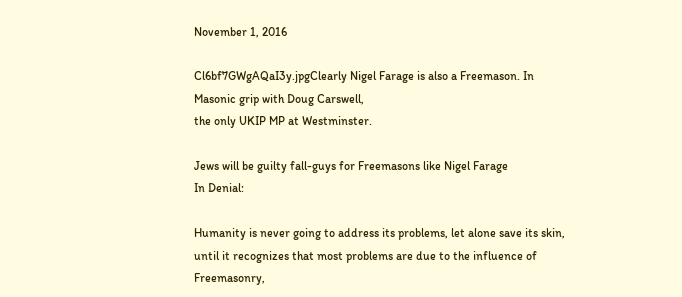November 1, 2016

Cl6bf7GWgAQaI3y.jpgClearly Nigel Farage is also a Freemason. In Masonic grip with Doug Carswell,
the only UKIP MP at Westminster.

Jews will be guilty fall-guys for Freemasons like Nigel Farage
In Denial:

Humanity is never going to address its problems, let alone save its skin, until it recognizes that most problems are due to the influence of Freemasonry,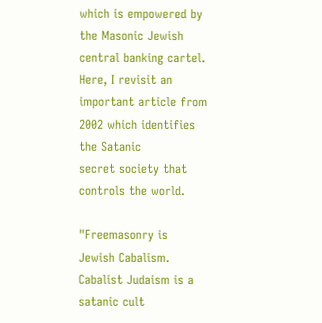which is empowered by the Masonic Jewish central banking cartel. Here, I revisit an important article from 2002 which identifies the Satanic
secret society that controls the world.

"Freemasonry is Jewish Cabalism. Cabalist Judaism is a satanic cult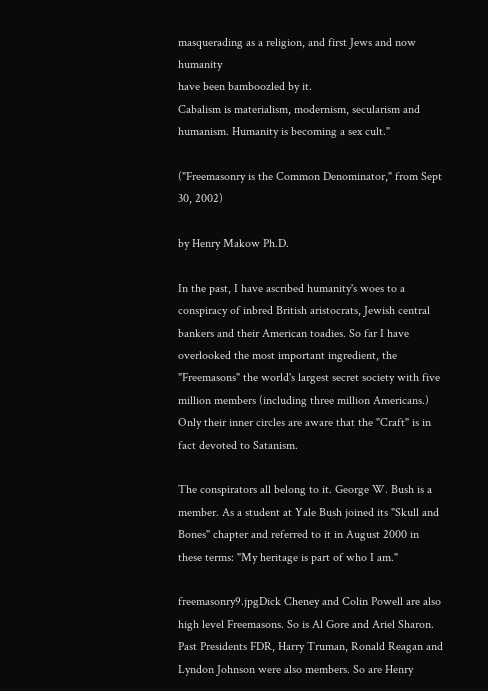masquerading as a religion, and first Jews and now humanity
have been bamboozled by it.
Cabalism is materialism, modernism, secularism and humanism. Humanity is becoming a sex cult."

("Freemasonry is the Common Denominator," from Sept 30, 2002)

by Henry Makow Ph.D.

In the past, I have ascribed humanity's woes to a conspiracy of inbred British aristocrats, Jewish central bankers and their American toadies. So far I have overlooked the most important ingredient, the "Freemasons" the world's largest secret society with five million members (including three million Americans.) Only their inner circles are aware that the "Craft" is in fact devoted to Satanism.

The conspirators all belong to it. George W. Bush is a member. As a student at Yale Bush joined its "Skull and Bones" chapter and referred to it in August 2000 in these terms: "My heritage is part of who I am."

freemasonry9.jpgDick Cheney and Colin Powell are also high level Freemasons. So is Al Gore and Ariel Sharon. Past Presidents FDR, Harry Truman, Ronald Reagan and Lyndon Johnson were also members. So are Henry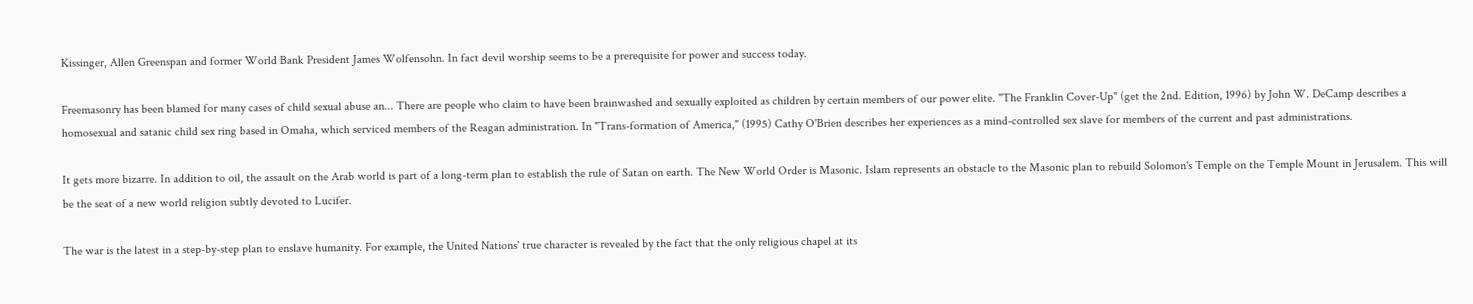Kissinger, Allen Greenspan and former World Bank President James Wolfensohn. In fact devil worship seems to be a prerequisite for power and success today.

Freemasonry has been blamed for many cases of child sexual abuse an... There are people who claim to have been brainwashed and sexually exploited as children by certain members of our power elite. "The Franklin Cover-Up" (get the 2nd. Edition, 1996) by John W. DeCamp describes a homosexual and satanic child sex ring based in Omaha, which serviced members of the Reagan administration. In "Trans-formation of America," (1995) Cathy O'Brien describes her experiences as a mind-controlled sex slave for members of the current and past administrations.

It gets more bizarre. In addition to oil, the assault on the Arab world is part of a long-term plan to establish the rule of Satan on earth. The New World Order is Masonic. Islam represents an obstacle to the Masonic plan to rebuild Solomon's Temple on the Temple Mount in Jerusalem. This will be the seat of a new world religion subtly devoted to Lucifer.

The war is the latest in a step-by-step plan to enslave humanity. For example, the United Nations' true character is revealed by the fact that the only religious chapel at its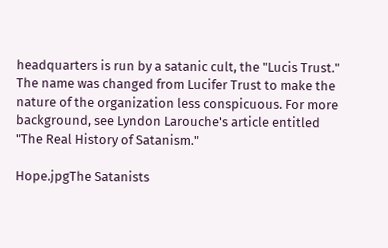headquarters is run by a satanic cult, the "Lucis Trust." The name was changed from Lucifer Trust to make the nature of the organization less conspicuous. For more background, see Lyndon Larouche's article entitled "The Real History of Satanism."

Hope.jpgThe Satanists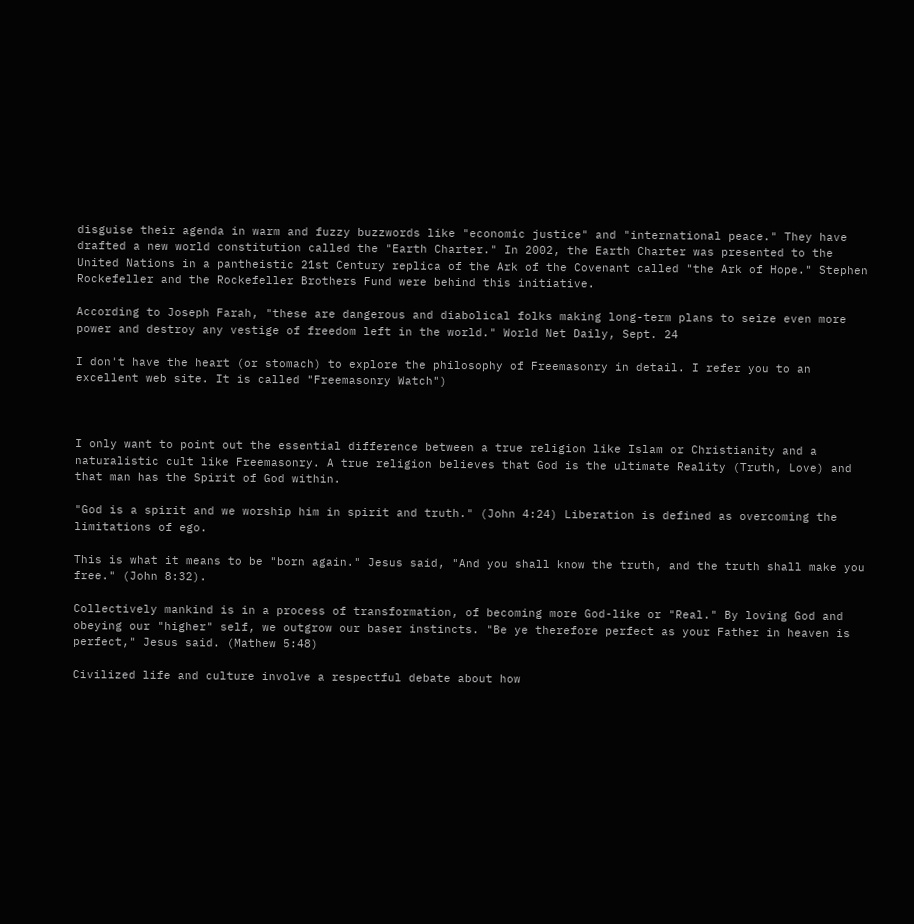disguise their agenda in warm and fuzzy buzzwords like "economic justice" and "international peace." They have drafted a new world constitution called the "Earth Charter." In 2002, the Earth Charter was presented to the United Nations in a pantheistic 21st Century replica of the Ark of the Covenant called "the Ark of Hope." Stephen Rockefeller and the Rockefeller Brothers Fund were behind this initiative.

According to Joseph Farah, "these are dangerous and diabolical folks making long-term plans to seize even more power and destroy any vestige of freedom left in the world." World Net Daily, Sept. 24

I don't have the heart (or stomach) to explore the philosophy of Freemasonry in detail. I refer you to an excellent web site. It is called "Freemasonry Watch")



I only want to point out the essential difference between a true religion like Islam or Christianity and a naturalistic cult like Freemasonry. A true religion believes that God is the ultimate Reality (Truth, Love) and that man has the Spirit of God within.

"God is a spirit and we worship him in spirit and truth." (John 4:24) Liberation is defined as overcoming the limitations of ego.

This is what it means to be "born again." Jesus said, "And you shall know the truth, and the truth shall make you free." (John 8:32).

Collectively mankind is in a process of transformation, of becoming more God-like or "Real." By loving God and obeying our "higher" self, we outgrow our baser instincts. "Be ye therefore perfect as your Father in heaven is perfect," Jesus said. (Mathew 5:48)

Civilized life and culture involve a respectful debate about how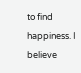to find happiness. I believe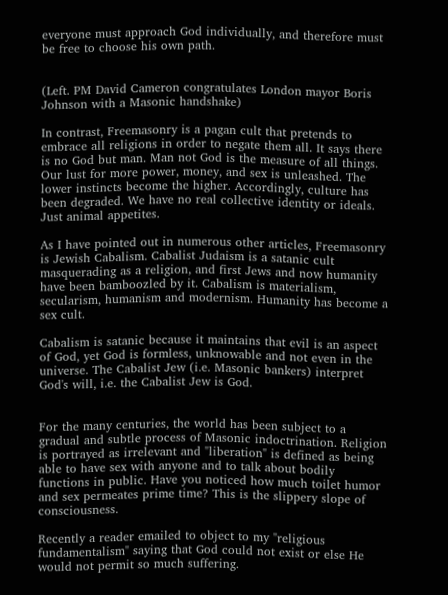everyone must approach God individually, and therefore must be free to choose his own path.


(Left. PM David Cameron congratulates London mayor Boris Johnson with a Masonic handshake)

In contrast, Freemasonry is a pagan cult that pretends to embrace all religions in order to negate them all. It says there is no God but man. Man not God is the measure of all things. Our lust for more power, money, and sex is unleashed. The lower instincts become the higher. Accordingly, culture has been degraded. We have no real collective identity or ideals. Just animal appetites.

As I have pointed out in numerous other articles, Freemasonry is Jewish Cabalism. Cabalist Judaism is a satanic cult masquerading as a religion, and first Jews and now humanity have been bamboozled by it. Cabalism is materialism, secularism, humanism and modernism. Humanity has become a sex cult.

Cabalism is satanic because it maintains that evil is an aspect of God, yet God is formless, unknowable and not even in the universe. The Cabalist Jew (i.e. Masonic bankers) interpret God's will, i.e. the Cabalist Jew is God.


For the many centuries, the world has been subject to a gradual and subtle process of Masonic indoctrination. Religion is portrayed as irrelevant and "liberation" is defined as being able to have sex with anyone and to talk about bodily functions in public. Have you noticed how much toilet humor and sex permeates prime time? This is the slippery slope of consciousness.

Recently a reader emailed to object to my "religious fundamentalism" saying that God could not exist or else He would not permit so much suffering.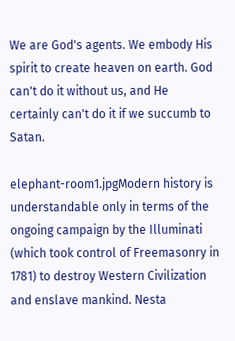We are God's agents. We embody His spirit to create heaven on earth. God can't do it without us, and He certainly can't do it if we succumb to Satan.

elephant-room1.jpgModern history is understandable only in terms of the ongoing campaign by the Illuminati (which took control of Freemasonry in 1781) to destroy Western Civilization and enslave mankind. Nesta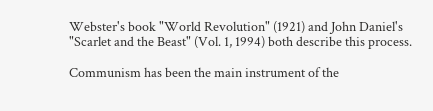Webster's book "World Revolution" (1921) and John Daniel's "Scarlet and the Beast" (Vol. 1, 1994) both describe this process.

Communism has been the main instrument of the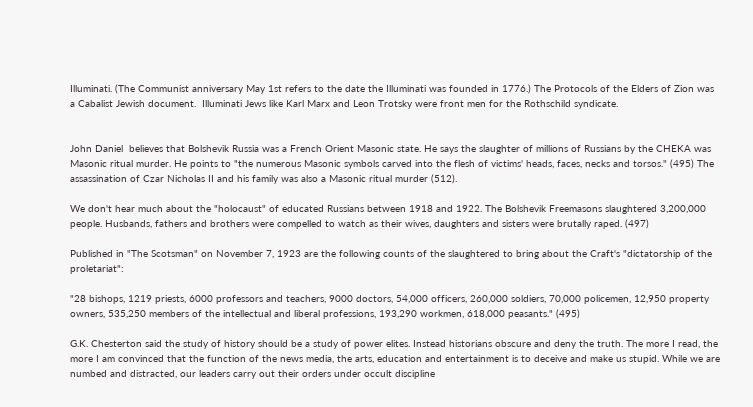Illuminati. (The Communist anniversary May 1st refers to the date the Illuminati was founded in 1776.) The Protocols of the Elders of Zion was a Cabalist Jewish document.  Illuminati Jews like Karl Marx and Leon Trotsky were front men for the Rothschild syndicate.


John Daniel  believes that Bolshevik Russia was a French Orient Masonic state. He says the slaughter of millions of Russians by the CHEKA was Masonic ritual murder. He points to "the numerous Masonic symbols carved into the flesh of victims' heads, faces, necks and torsos." (495) The assassination of Czar Nicholas II and his family was also a Masonic ritual murder (512).

We don't hear much about the "holocaust" of educated Russians between 1918 and 1922. The Bolshevik Freemasons slaughtered 3,200,000 people. Husbands, fathers and brothers were compelled to watch as their wives, daughters and sisters were brutally raped. (497)

Published in "The Scotsman" on November 7, 1923 are the following counts of the slaughtered to bring about the Craft's "dictatorship of the proletariat":

"28 bishops, 1219 priests, 6000 professors and teachers, 9000 doctors, 54,000 officers, 260,000 soldiers, 70,000 policemen, 12,950 property owners, 535,250 members of the intellectual and liberal professions, 193,290 workmen, 618,000 peasants." (495)

G.K. Chesterton said the study of history should be a study of power elites. Instead historians obscure and deny the truth. The more I read, the more I am convinced that the function of the news media, the arts, education and entertainment is to deceive and make us stupid. While we are numbed and distracted, our leaders carry out their orders under occult discipline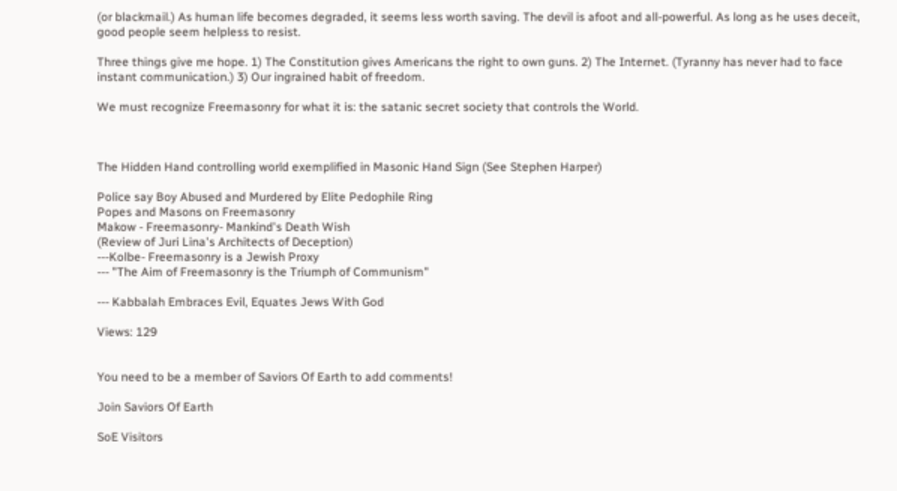(or blackmail.) As human life becomes degraded, it seems less worth saving. The devil is afoot and all-powerful. As long as he uses deceit, good people seem helpless to resist.

Three things give me hope. 1) The Constitution gives Americans the right to own guns. 2) The Internet. (Tyranny has never had to face instant communication.) 3) Our ingrained habit of freedom.

We must recognize Freemasonry for what it is: the satanic secret society that controls the World.



The Hidden Hand controlling world exemplified in Masonic Hand Sign (See Stephen Harper)

Police say Boy Abused and Murdered by Elite Pedophile Ring
Popes and Masons on Freemasonry
Makow - Freemasonry- Mankind's Death Wish
(Review of Juri Lina's Architects of Deception)
---Kolbe- Freemasonry is a Jewish Proxy
--- "The Aim of Freemasonry is the Triumph of Communism"

--- Kabbalah Embraces Evil, Equates Jews With God

Views: 129


You need to be a member of Saviors Of Earth to add comments!

Join Saviors Of Earth

SoE Visitors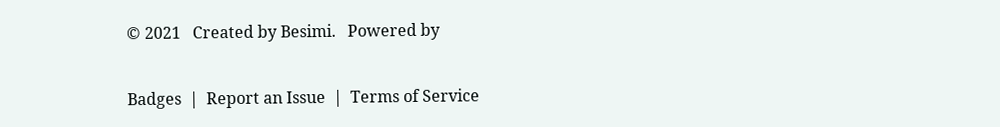© 2021   Created by Besimi.   Powered by

Badges  |  Report an Issue  |  Terms of Service